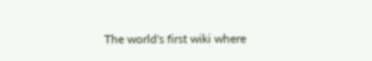The world's first wiki where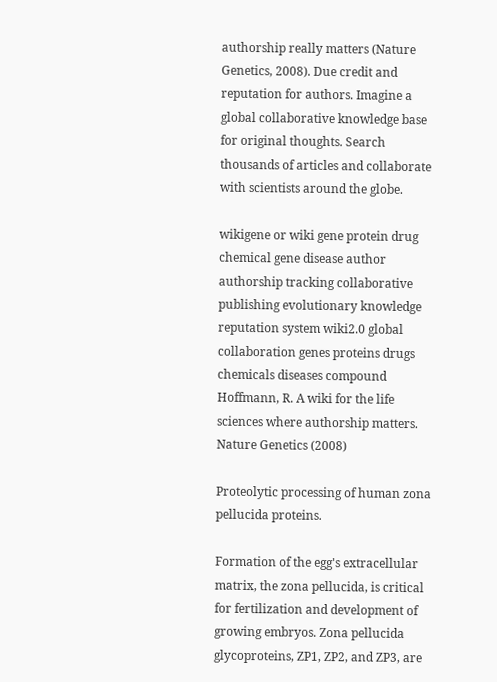authorship really matters (Nature Genetics, 2008). Due credit and reputation for authors. Imagine a global collaborative knowledge base for original thoughts. Search thousands of articles and collaborate with scientists around the globe.

wikigene or wiki gene protein drug chemical gene disease author authorship tracking collaborative publishing evolutionary knowledge reputation system wiki2.0 global collaboration genes proteins drugs chemicals diseases compound
Hoffmann, R. A wiki for the life sciences where authorship matters. Nature Genetics (2008)

Proteolytic processing of human zona pellucida proteins.

Formation of the egg's extracellular matrix, the zona pellucida, is critical for fertilization and development of growing embryos. Zona pellucida glycoproteins, ZP1, ZP2, and ZP3, are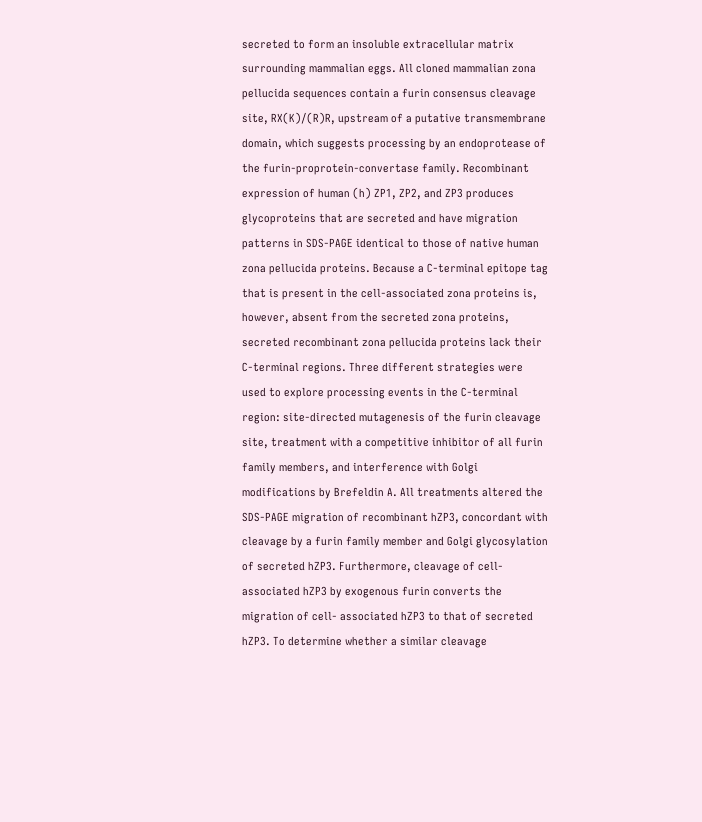secreted to form an insoluble extracellular matrix surrounding mammalian eggs. All cloned mammalian zona pellucida sequences contain a furin consensus cleavage site, RX(K)/(R)R, upstream of a putative transmembrane domain, which suggests processing by an endoprotease of the furin-proprotein-convertase family. Recombinant expression of human (h) ZP1, ZP2, and ZP3 produces glycoproteins that are secreted and have migration patterns in SDS-PAGE identical to those of native human zona pellucida proteins. Because a C-terminal epitope tag that is present in the cell-associated zona proteins is, however, absent from the secreted zona proteins, secreted recombinant zona pellucida proteins lack their C-terminal regions. Three different strategies were used to explore processing events in the C-terminal region: site-directed mutagenesis of the furin cleavage site, treatment with a competitive inhibitor of all furin family members, and interference with Golgi modifications by Brefeldin A. All treatments altered the SDS-PAGE migration of recombinant hZP3, concordant with cleavage by a furin family member and Golgi glycosylation of secreted hZP3. Furthermore, cleavage of cell-associated hZP3 by exogenous furin converts the migration of cell- associated hZP3 to that of secreted hZP3. To determine whether a similar cleavage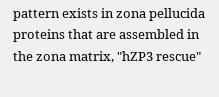pattern exists in zona pellucida proteins that are assembled in the zona matrix, "hZP3 rescue"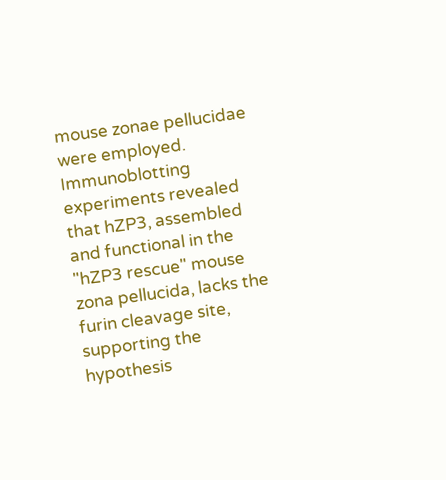mouse zonae pellucidae were employed. Immunoblotting experiments revealed that hZP3, assembled and functional in the "hZP3 rescue" mouse zona pellucida, lacks the furin cleavage site, supporting the hypothesis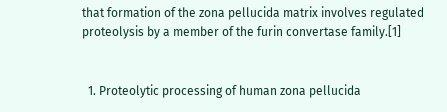that formation of the zona pellucida matrix involves regulated proteolysis by a member of the furin convertase family.[1]


  1. Proteolytic processing of human zona pellucida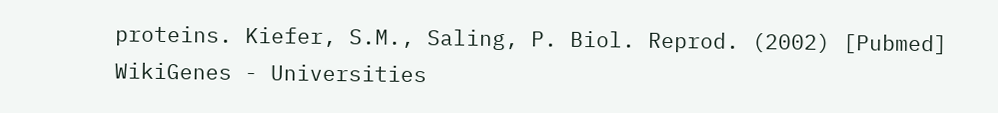proteins. Kiefer, S.M., Saling, P. Biol. Reprod. (2002) [Pubmed]
WikiGenes - Universities